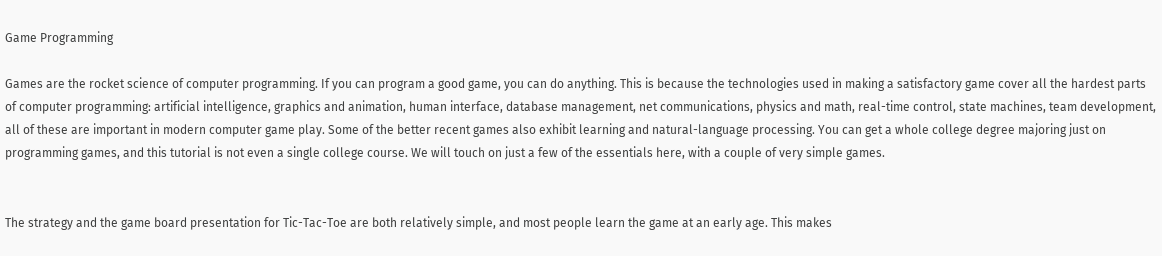Game Programming

Games are the rocket science of computer programming. If you can program a good game, you can do anything. This is because the technologies used in making a satisfactory game cover all the hardest parts of computer programming: artificial intelligence, graphics and animation, human interface, database management, net communications, physics and math, real-time control, state machines, team development, all of these are important in modern computer game play. Some of the better recent games also exhibit learning and natural-language processing. You can get a whole college degree majoring just on programming games, and this tutorial is not even a single college course. We will touch on just a few of the essentials here, with a couple of very simple games.


The strategy and the game board presentation for Tic-Tac-Toe are both relatively simple, and most people learn the game at an early age. This makes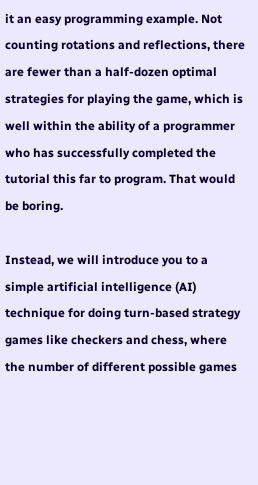it an easy programming example. Not counting rotations and reflections, there are fewer than a half-dozen optimal strategies for playing the game, which is well within the ability of a programmer who has successfully completed the tutorial this far to program. That would be boring.

Instead, we will introduce you to a simple artificial intelligence (AI) technique for doing turn-based strategy games like checkers and chess, where the number of different possible games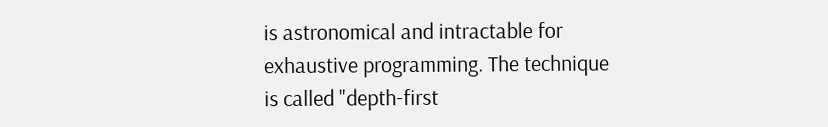is astronomical and intractable for exhaustive programming. The technique is called "depth-first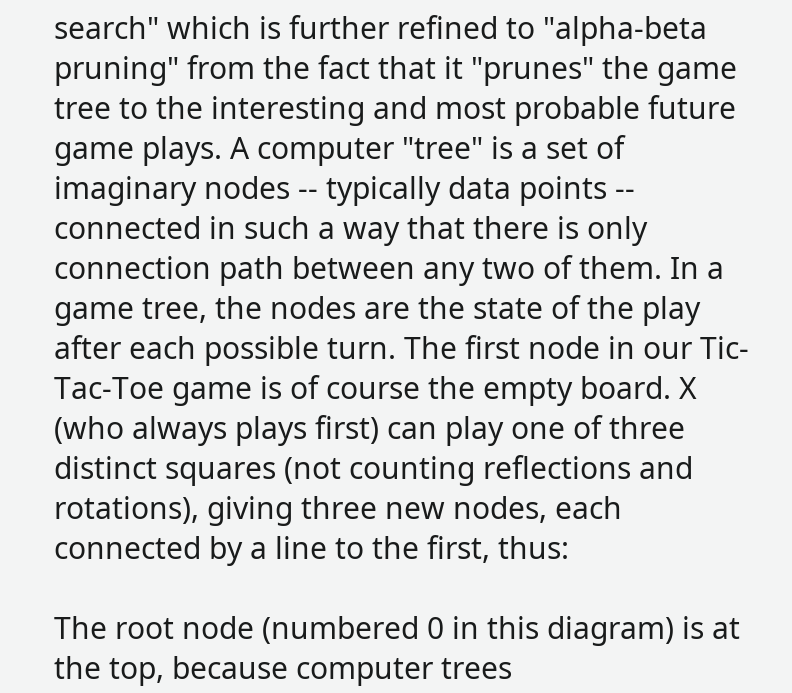search" which is further refined to "alpha-beta pruning" from the fact that it "prunes" the game tree to the interesting and most probable future game plays. A computer "tree" is a set of imaginary nodes -- typically data points -- connected in such a way that there is only connection path between any two of them. In a game tree, the nodes are the state of the play after each possible turn. The first node in our Tic-Tac-Toe game is of course the empty board. X (who always plays first) can play one of three distinct squares (not counting reflections and rotations), giving three new nodes, each connected by a line to the first, thus:

The root node (numbered 0 in this diagram) is at the top, because computer trees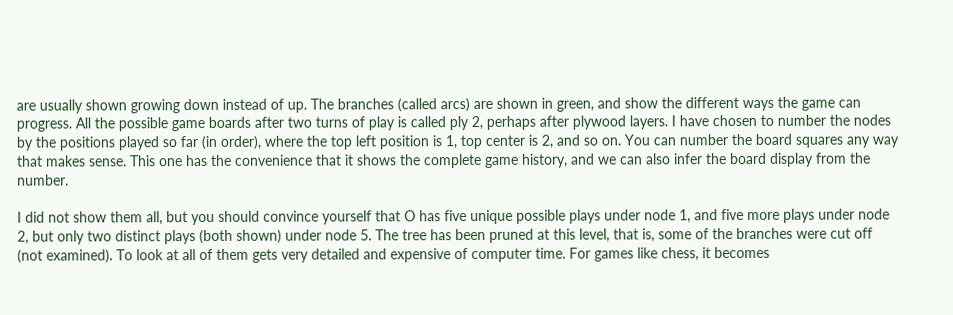are usually shown growing down instead of up. The branches (called arcs) are shown in green, and show the different ways the game can progress. All the possible game boards after two turns of play is called ply 2, perhaps after plywood layers. I have chosen to number the nodes by the positions played so far (in order), where the top left position is 1, top center is 2, and so on. You can number the board squares any way that makes sense. This one has the convenience that it shows the complete game history, and we can also infer the board display from the number.

I did not show them all, but you should convince yourself that O has five unique possible plays under node 1, and five more plays under node 2, but only two distinct plays (both shown) under node 5. The tree has been pruned at this level, that is, some of the branches were cut off (not examined). To look at all of them gets very detailed and expensive of computer time. For games like chess, it becomes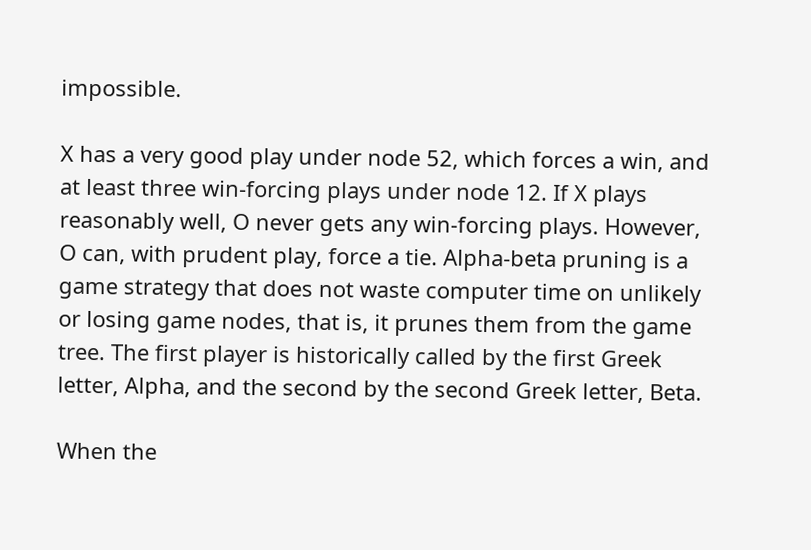impossible.

X has a very good play under node 52, which forces a win, and at least three win-forcing plays under node 12. If X plays reasonably well, O never gets any win-forcing plays. However, O can, with prudent play, force a tie. Alpha-beta pruning is a game strategy that does not waste computer time on unlikely or losing game nodes, that is, it prunes them from the game tree. The first player is historically called by the first Greek letter, Alpha, and the second by the second Greek letter, Beta.

When the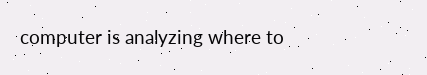computer is analyzing where to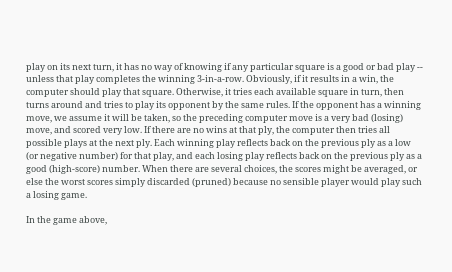play on its next turn, it has no way of knowing if any particular square is a good or bad play -- unless that play completes the winning 3-in-a-row. Obviously, if it results in a win, the computer should play that square. Otherwise, it tries each available square in turn, then turns around and tries to play its opponent by the same rules. If the opponent has a winning move, we assume it will be taken, so the preceding computer move is a very bad (losing) move, and scored very low. If there are no wins at that ply, the computer then tries all possible plays at the next ply. Each winning play reflects back on the previous ply as a low (or negative number) for that play, and each losing play reflects back on the previous ply as a good (high-score) number. When there are several choices, the scores might be averaged, or else the worst scores simply discarded (pruned) because no sensible player would play such a losing game.

In the game above,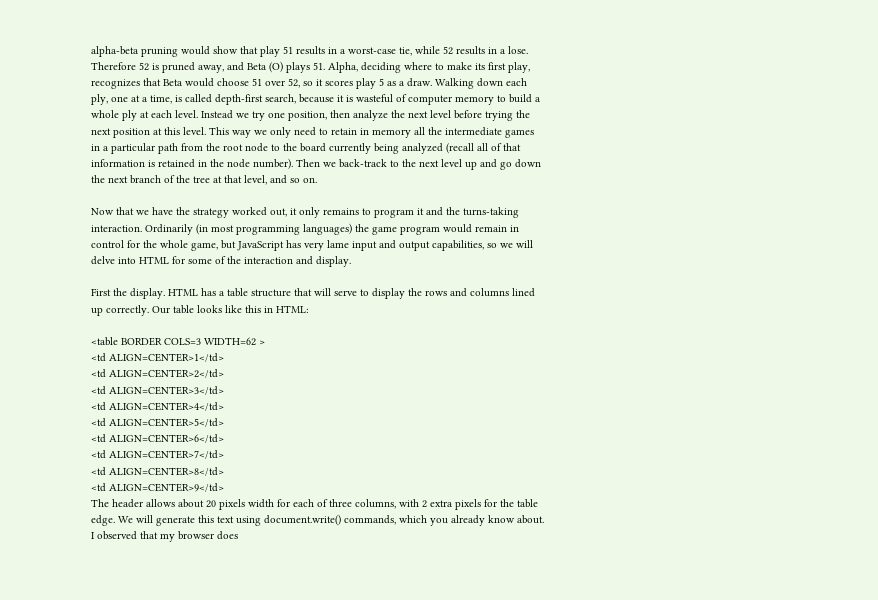alpha-beta pruning would show that play 51 results in a worst-case tie, while 52 results in a lose. Therefore 52 is pruned away, and Beta (O) plays 51. Alpha, deciding where to make its first play, recognizes that Beta would choose 51 over 52, so it scores play 5 as a draw. Walking down each ply, one at a time, is called depth-first search, because it is wasteful of computer memory to build a whole ply at each level. Instead we try one position, then analyze the next level before trying the next position at this level. This way we only need to retain in memory all the intermediate games in a particular path from the root node to the board currently being analyzed (recall all of that information is retained in the node number). Then we back-track to the next level up and go down the next branch of the tree at that level, and so on.

Now that we have the strategy worked out, it only remains to program it and the turns-taking interaction. Ordinarily (in most programming languages) the game program would remain in control for the whole game, but JavaScript has very lame input and output capabilities, so we will delve into HTML for some of the interaction and display.

First the display. HTML has a table structure that will serve to display the rows and columns lined up correctly. Our table looks like this in HTML:

<table BORDER COLS=3 WIDTH=62 >
<td ALIGN=CENTER>1</td>
<td ALIGN=CENTER>2</td>
<td ALIGN=CENTER>3</td>
<td ALIGN=CENTER>4</td>
<td ALIGN=CENTER>5</td>
<td ALIGN=CENTER>6</td>
<td ALIGN=CENTER>7</td>
<td ALIGN=CENTER>8</td>
<td ALIGN=CENTER>9</td>
The header allows about 20 pixels width for each of three columns, with 2 extra pixels for the table edge. We will generate this text using document.write() commands, which you already know about. I observed that my browser does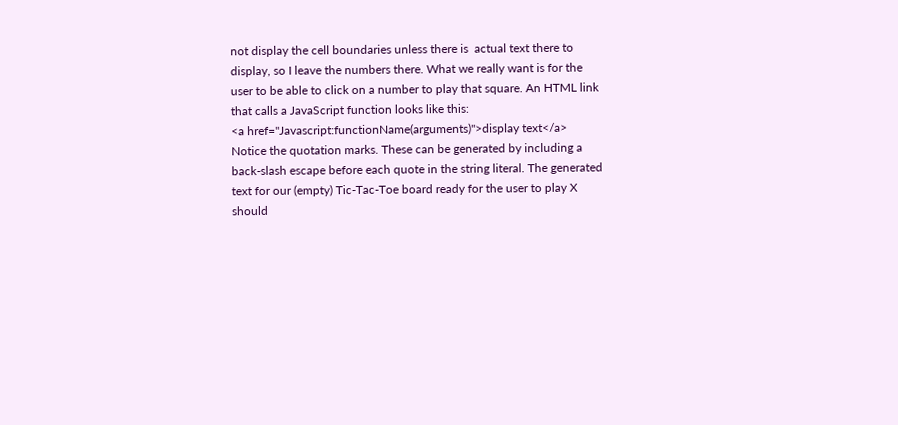not display the cell boundaries unless there is  actual text there to display, so I leave the numbers there. What we really want is for the user to be able to click on a number to play that square. An HTML link that calls a JavaScript function looks like this:
<a href="Javascript:functionName(arguments)">display text</a>
Notice the quotation marks. These can be generated by including a back-slash escape before each quote in the string literal. The generated text for our (empty) Tic-Tac-Toe board ready for the user to play X should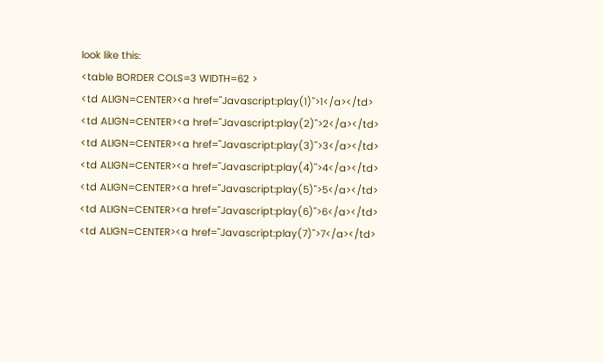look like this:
<table BORDER COLS=3 WIDTH=62 >
<td ALIGN=CENTER><a href="Javascript:play(1)">1</a></td>
<td ALIGN=CENTER><a href="Javascript:play(2)">2</a></td>
<td ALIGN=CENTER><a href="Javascript:play(3)">3</a></td>
<td ALIGN=CENTER><a href="Javascript:play(4)">4</a></td>
<td ALIGN=CENTER><a href="Javascript:play(5)">5</a></td>
<td ALIGN=CENTER><a href="Javascript:play(6)">6</a></td>
<td ALIGN=CENTER><a href="Javascript:play(7)">7</a></td>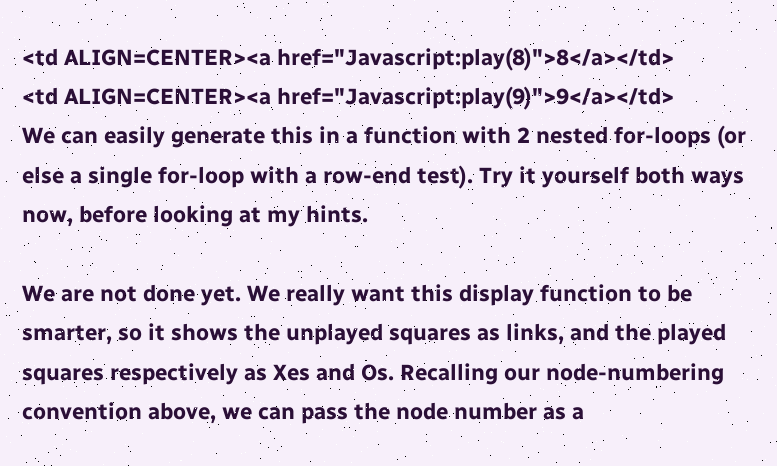<td ALIGN=CENTER><a href="Javascript:play(8)">8</a></td>
<td ALIGN=CENTER><a href="Javascript:play(9)">9</a></td>
We can easily generate this in a function with 2 nested for-loops (or else a single for-loop with a row-end test). Try it yourself both ways now, before looking at my hints.

We are not done yet. We really want this display function to be smarter, so it shows the unplayed squares as links, and the played squares respectively as Xes and Os. Recalling our node-numbering convention above, we can pass the node number as a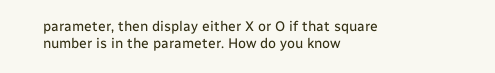parameter, then display either X or O if that square number is in the parameter. How do you know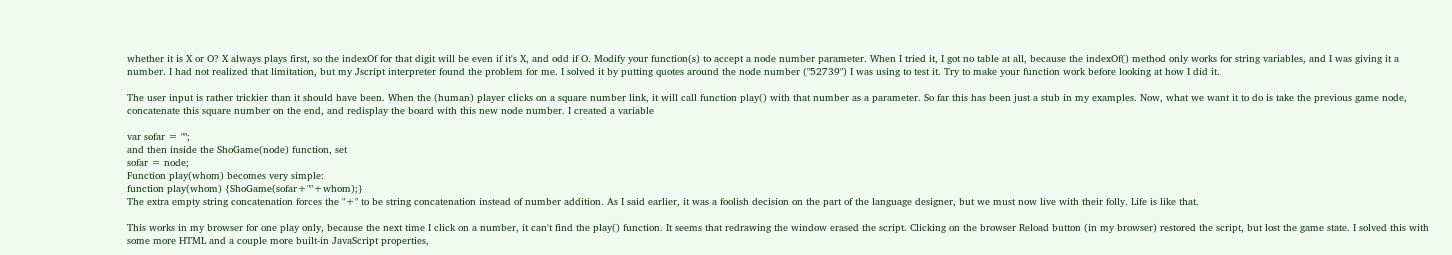whether it is X or O? X always plays first, so the indexOf for that digit will be even if it's X, and odd if O. Modify your function(s) to accept a node number parameter. When I tried it, I got no table at all, because the indexOf() method only works for string variables, and I was giving it a number. I had not realized that limitation, but my Jscript interpreter found the problem for me. I solved it by putting quotes around the node number ("52739") I was using to test it. Try to make your function work before looking at how I did it.

The user input is rather trickier than it should have been. When the (human) player clicks on a square number link, it will call function play() with that number as a parameter. So far this has been just a stub in my examples. Now, what we want it to do is take the previous game node, concatenate this square number on the end, and redisplay the board with this new node number. I created a variable

var sofar = "";
and then inside the ShoGame(node) function, set
sofar = node;
Function play(whom) becomes very simple:
function play(whom) {ShoGame(sofar+""+whom);}
The extra empty string concatenation forces the "+" to be string concatenation instead of number addition. As I said earlier, it was a foolish decision on the part of the language designer, but we must now live with their folly. Life is like that.

This works in my browser for one play only, because the next time I click on a number, it can't find the play() function. It seems that redrawing the window erased the script. Clicking on the browser Reload button (in my browser) restored the script, but lost the game state. I solved this with some more HTML and a couple more built-in JavaScript properties,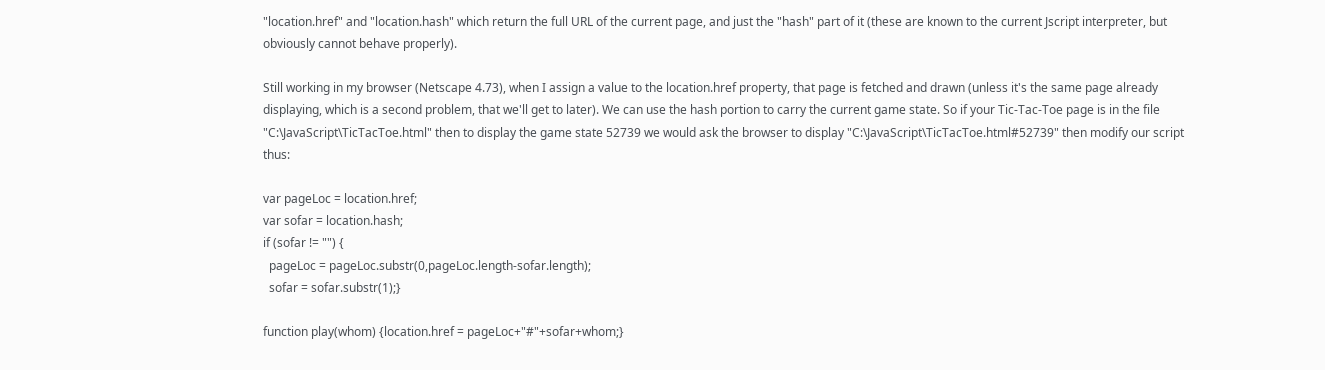"location.href" and "location.hash" which return the full URL of the current page, and just the "hash" part of it (these are known to the current Jscript interpreter, but obviously cannot behave properly).

Still working in my browser (Netscape 4.73), when I assign a value to the location.href property, that page is fetched and drawn (unless it's the same page already displaying, which is a second problem, that we'll get to later). We can use the hash portion to carry the current game state. So if your Tic-Tac-Toe page is in the file "C:\JavaScript\TicTacToe.html" then to display the game state 52739 we would ask the browser to display "C:\JavaScript\TicTacToe.html#52739" then modify our script thus:

var pageLoc = location.href;
var sofar = location.hash;
if (sofar != "") {
  pageLoc = pageLoc.substr(0,pageLoc.length-sofar.length);
  sofar = sofar.substr(1);}

function play(whom) {location.href = pageLoc+"#"+sofar+whom;}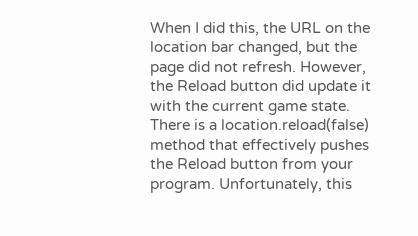When I did this, the URL on the location bar changed, but the page did not refresh. However, the Reload button did update it with the current game state. There is a location.reload(false) method that effectively pushes the Reload button from your program. Unfortunately, this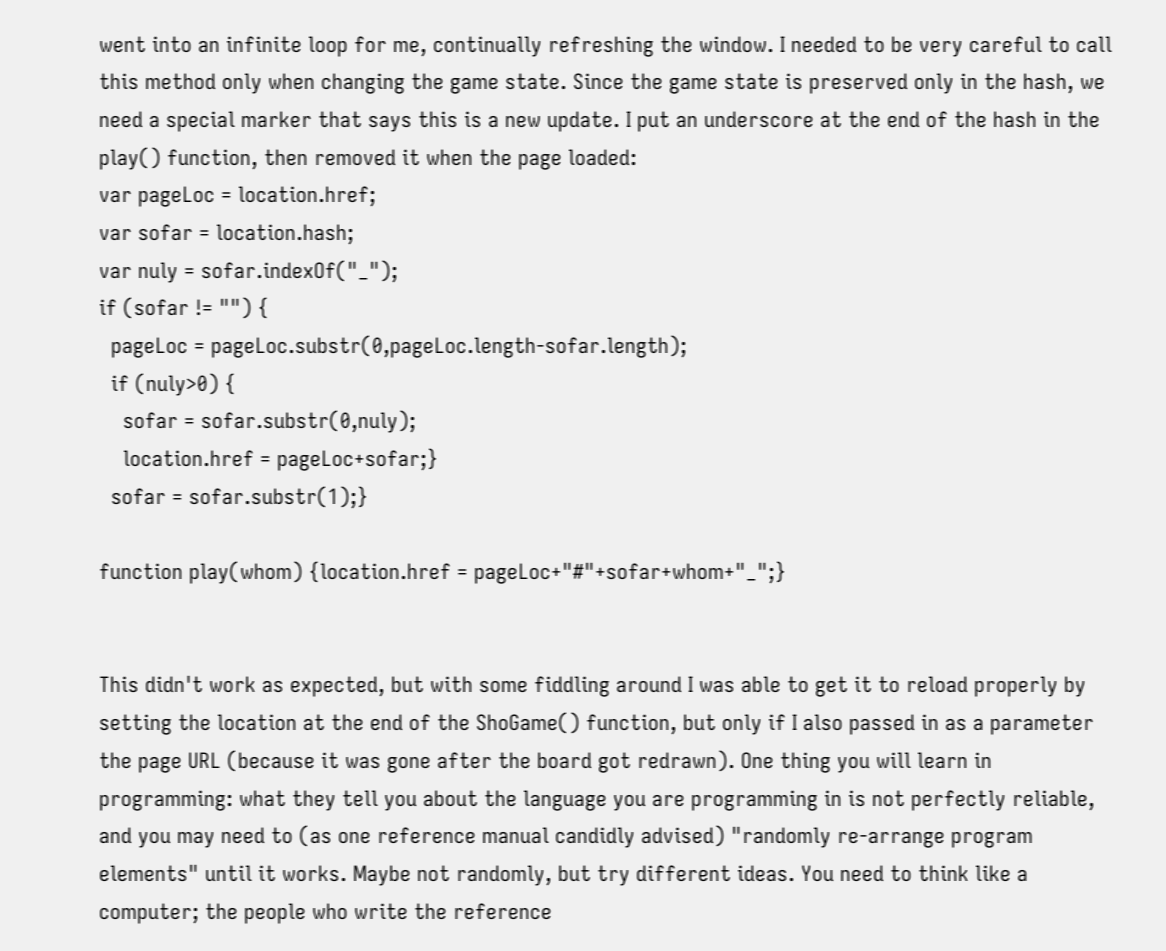went into an infinite loop for me, continually refreshing the window. I needed to be very careful to call this method only when changing the game state. Since the game state is preserved only in the hash, we need a special marker that says this is a new update. I put an underscore at the end of the hash in the play() function, then removed it when the page loaded:
var pageLoc = location.href;
var sofar = location.hash;
var nuly = sofar.indexOf("_");
if (sofar != "") {
  pageLoc = pageLoc.substr(0,pageLoc.length-sofar.length);
  if (nuly>0) {
    sofar = sofar.substr(0,nuly);
    location.href = pageLoc+sofar;}
  sofar = sofar.substr(1);}

function play(whom) {location.href = pageLoc+"#"+sofar+whom+"_";}


This didn't work as expected, but with some fiddling around I was able to get it to reload properly by setting the location at the end of the ShoGame() function, but only if I also passed in as a parameter the page URL (because it was gone after the board got redrawn). One thing you will learn in programming: what they tell you about the language you are programming in is not perfectly reliable, and you may need to (as one reference manual candidly advised) "randomly re-arrange program elements" until it works. Maybe not randomly, but try different ideas. You need to think like a computer; the people who write the reference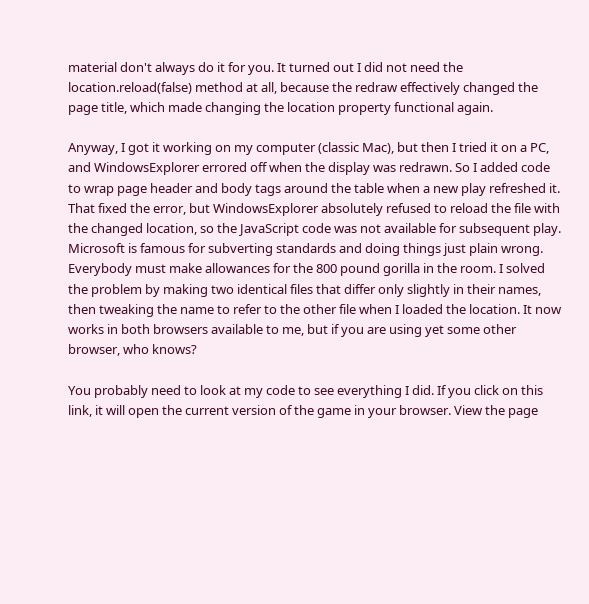material don't always do it for you. It turned out I did not need the location.reload(false) method at all, because the redraw effectively changed the page title, which made changing the location property functional again.

Anyway, I got it working on my computer (classic Mac), but then I tried it on a PC, and WindowsExplorer errored off when the display was redrawn. So I added code to wrap page header and body tags around the table when a new play refreshed it. That fixed the error, but WindowsExplorer absolutely refused to reload the file with the changed location, so the JavaScript code was not available for subsequent play. Microsoft is famous for subverting standards and doing things just plain wrong. Everybody must make allowances for the 800 pound gorilla in the room. I solved the problem by making two identical files that differ only slightly in their names, then tweaking the name to refer to the other file when I loaded the location. It now works in both browsers available to me, but if you are using yet some other browser, who knows?

You probably need to look at my code to see everything I did. If you click on this link, it will open the current version of the game in your browser. View the page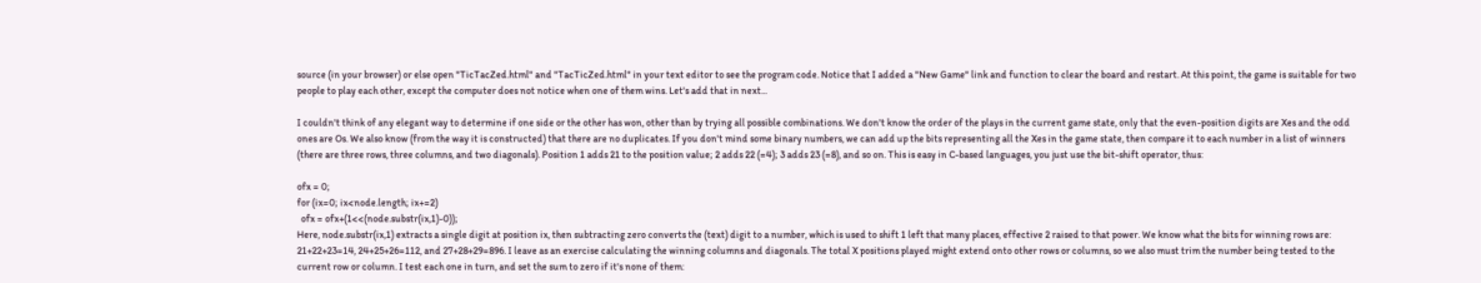source (in your browser) or else open "TicTacZed.html" and "TacTicZed.html" in your text editor to see the program code. Notice that I added a "New Game" link and function to clear the board and restart. At this point, the game is suitable for two people to play each other, except the computer does not notice when one of them wins. Let's add that in next...

I couldn't think of any elegant way to determine if one side or the other has won, other than by trying all possible combinations. We don't know the order of the plays in the current game state, only that the even-position digits are Xes and the odd ones are Os. We also know (from the way it is constructed) that there are no duplicates. If you don't mind some binary numbers, we can add up the bits representing all the Xes in the game state, then compare it to each number in a list of winners (there are three rows, three columns, and two diagonals). Position 1 adds 21 to the position value; 2 adds 22 (=4); 3 adds 23 (=8), and so on. This is easy in C-based languages, you just use the bit-shift operator, thus:

ofx = 0;
for (ix=0; ix<node.length; ix+=2)
  ofx = ofx+(1<<(node.substr(ix,1)-0));
Here, node.substr(ix,1) extracts a single digit at position ix, then subtracting zero converts the (text) digit to a number, which is used to shift 1 left that many places, effective 2 raised to that power. We know what the bits for winning rows are: 21+22+23=14, 24+25+26=112, and 27+28+29=896. I leave as an exercise calculating the winning columns and diagonals. The total X positions played might extend onto other rows or columns, so we also must trim the number being tested to the current row or column. I test each one in turn, and set the sum to zero if it's none of them: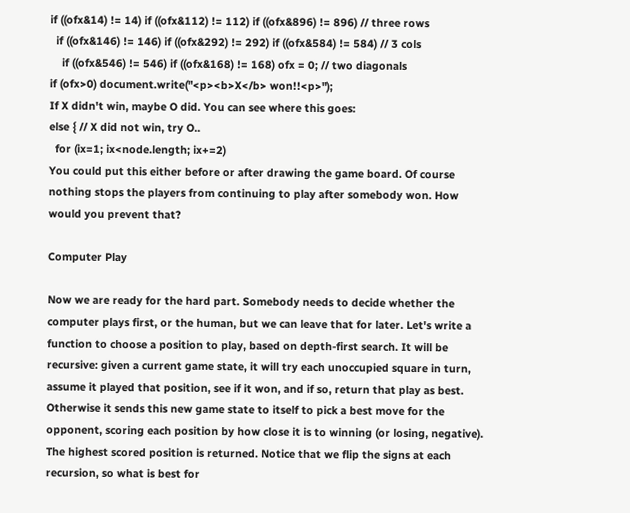if ((ofx&14) != 14) if ((ofx&112) != 112) if ((ofx&896) != 896) // three rows
  if ((ofx&146) != 146) if ((ofx&292) != 292) if ((ofx&584) != 584) // 3 cols
    if ((ofx&546) != 546) if ((ofx&168) != 168) ofx = 0; // two diagonals
if (ofx>0) document.write("<p><b>X</b> won!!<p>");
If X didn't win, maybe O did. You can see where this goes:
else { // X did not win, try O..
  for (ix=1; ix<node.length; ix+=2)
You could put this either before or after drawing the game board. Of course nothing stops the players from continuing to play after somebody won. How would you prevent that?

Computer Play

Now we are ready for the hard part. Somebody needs to decide whether the computer plays first, or the human, but we can leave that for later. Let's write a function to choose a position to play, based on depth-first search. It will be recursive: given a current game state, it will try each unoccupied square in turn, assume it played that position, see if it won, and if so, return that play as best. Otherwise it sends this new game state to itself to pick a best move for the opponent, scoring each position by how close it is to winning (or losing, negative). The highest scored position is returned. Notice that we flip the signs at each recursion, so what is best for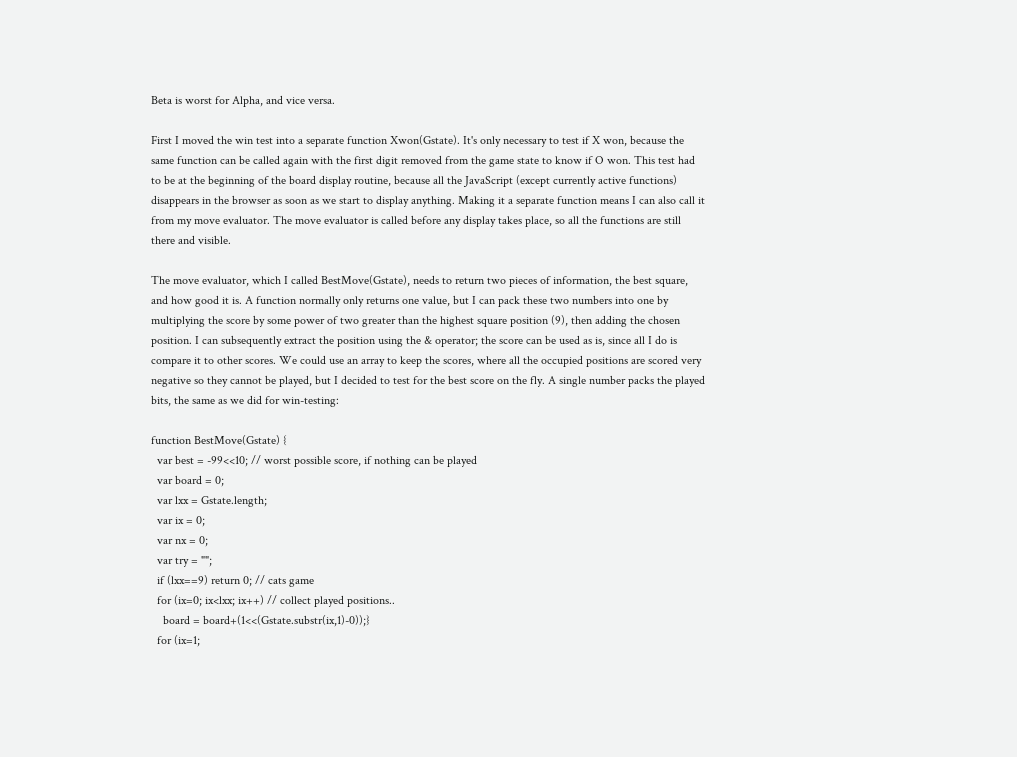Beta is worst for Alpha, and vice versa.

First I moved the win test into a separate function Xwon(Gstate). It's only necessary to test if X won, because the same function can be called again with the first digit removed from the game state to know if O won. This test had to be at the beginning of the board display routine, because all the JavaScript (except currently active functions) disappears in the browser as soon as we start to display anything. Making it a separate function means I can also call it from my move evaluator. The move evaluator is called before any display takes place, so all the functions are still there and visible.

The move evaluator, which I called BestMove(Gstate), needs to return two pieces of information, the best square, and how good it is. A function normally only returns one value, but I can pack these two numbers into one by multiplying the score by some power of two greater than the highest square position (9), then adding the chosen position. I can subsequently extract the position using the & operator; the score can be used as is, since all I do is compare it to other scores. We could use an array to keep the scores, where all the occupied positions are scored very negative so they cannot be played, but I decided to test for the best score on the fly. A single number packs the played bits, the same as we did for win-testing:

function BestMove(Gstate) {
  var best = -99<<10; // worst possible score, if nothing can be played
  var board = 0;
  var lxx = Gstate.length;
  var ix = 0;
  var nx = 0;
  var try = "";
  if (lxx==9) return 0; // cats game
  for (ix=0; ix<lxx; ix++) // collect played positions..
    board = board+(1<<(Gstate.substr(ix,1)-0));}
  for (ix=1;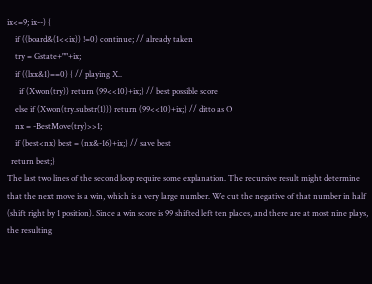ix<=9; ix--) {
    if ((board&(1<<ix)) !=0) continue; // already taken
    try = Gstate+""+ix;
    if ((lxx&1)==0) { // playing X..
      if (Xwon(try)) return (99<<10)+ix;} // best possible score
    else if (Xwon(try.substr(1))) return (99<<10)+ix;} // ditto as O
    nx = -BestMove(try)>>1;
    if (best<nx) best = (nx&-16)+ix;} // save best
  return best;}
The last two lines of the second loop require some explanation. The recursive result might determine that the next move is a win, which is a very large number. We cut the negative of that number in half (shift right by 1 position). Since a win score is 99 shifted left ten places, and there are at most nine plays, the resulting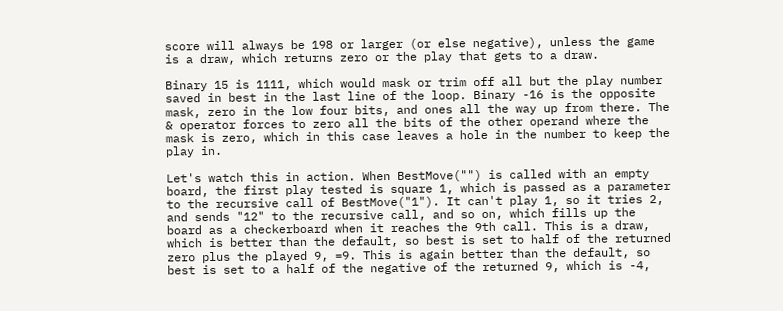score will always be 198 or larger (or else negative), unless the game is a draw, which returns zero or the play that gets to a draw.

Binary 15 is 1111, which would mask or trim off all but the play number saved in best in the last line of the loop. Binary -16 is the opposite mask, zero in the low four bits, and ones all the way up from there. The & operator forces to zero all the bits of the other operand where the mask is zero, which in this case leaves a hole in the number to keep the play in.

Let's watch this in action. When BestMove("") is called with an empty board, the first play tested is square 1, which is passed as a parameter to the recursive call of BestMove("1"). It can't play 1, so it tries 2, and sends "12" to the recursive call, and so on, which fills up the board as a checkerboard when it reaches the 9th call. This is a draw, which is better than the default, so best is set to half of the returned zero plus the played 9, =9. This is again better than the default, so best is set to a half of the negative of the returned 9, which is -4,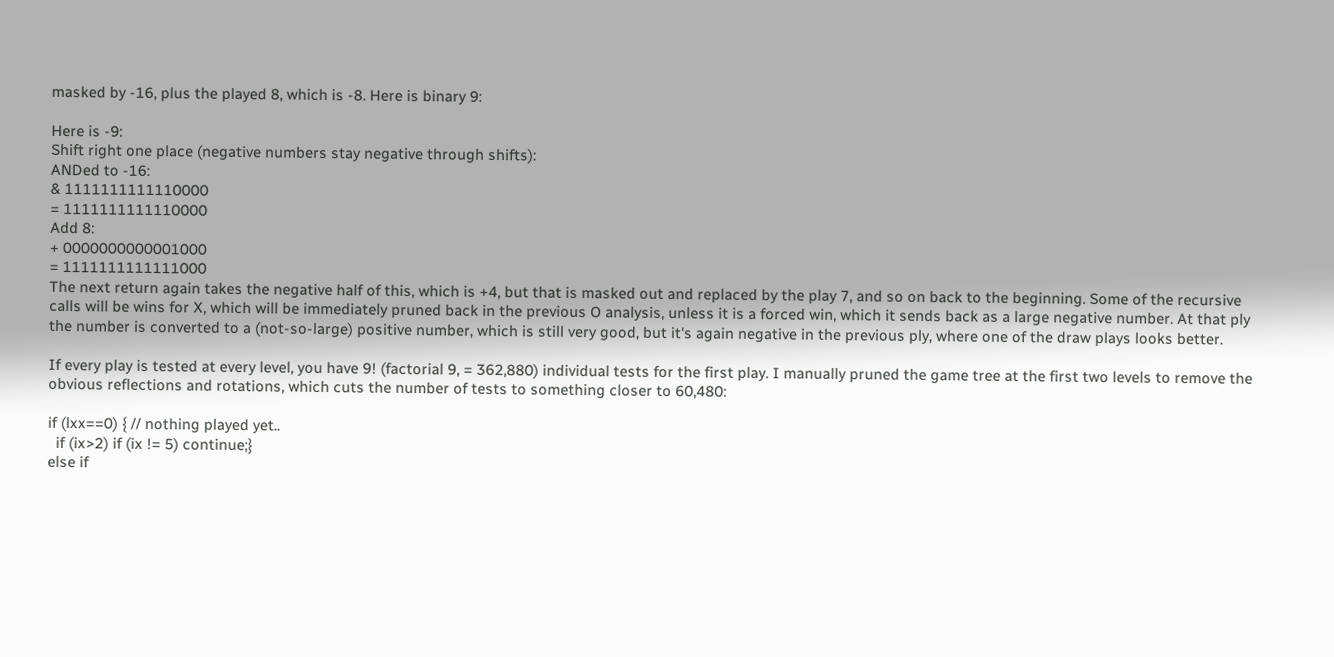masked by -16, plus the played 8, which is -8. Here is binary 9:

Here is -9:
Shift right one place (negative numbers stay negative through shifts):
ANDed to -16:
& 1111111111110000
= 1111111111110000
Add 8:
+ 0000000000001000
= 1111111111111000
The next return again takes the negative half of this, which is +4, but that is masked out and replaced by the play 7, and so on back to the beginning. Some of the recursive calls will be wins for X, which will be immediately pruned back in the previous O analysis, unless it is a forced win, which it sends back as a large negative number. At that ply the number is converted to a (not-so-large) positive number, which is still very good, but it's again negative in the previous ply, where one of the draw plays looks better.

If every play is tested at every level, you have 9! (factorial 9, = 362,880) individual tests for the first play. I manually pruned the game tree at the first two levels to remove the obvious reflections and rotations, which cuts the number of tests to something closer to 60,480:

if (lxx==0) { // nothing played yet..
  if (ix>2) if (ix != 5) continue;}
else if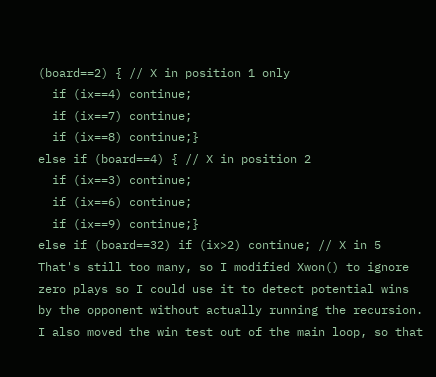(board==2) { // X in position 1 only
  if (ix==4) continue;
  if (ix==7) continue;
  if (ix==8) continue;}
else if (board==4) { // X in position 2
  if (ix==3) continue;
  if (ix==6) continue;
  if (ix==9) continue;}
else if (board==32) if (ix>2) continue; // X in 5
That's still too many, so I modified Xwon() to ignore zero plays so I could use it to detect potential wins by the opponent without actually running the recursion. I also moved the win test out of the main loop, so that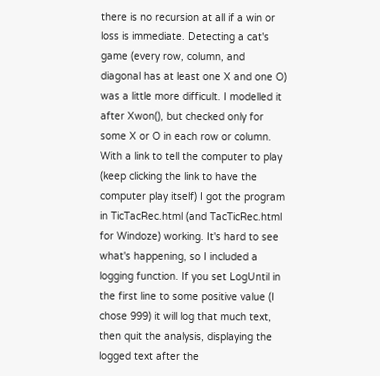there is no recursion at all if a win or loss is immediate. Detecting a cat's game (every row, column, and diagonal has at least one X and one O) was a little more difficult. I modelled it after Xwon(), but checked only for some X or O in each row or column. With a link to tell the computer to play (keep clicking the link to have the computer play itself) I got the program in TicTacRec.html (and TacTicRec.html for Windoze) working. It's hard to see what's happening, so I included a logging function. If you set LogUntil in the first line to some positive value (I chose 999) it will log that much text, then quit the analysis, displaying the logged text after the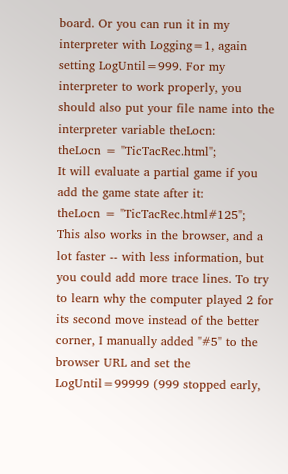board. Or you can run it in my interpreter with Logging=1, again setting LogUntil=999. For my interpreter to work properly, you should also put your file name into the interpreter variable theLocn:
theLocn = "TicTacRec.html";
It will evaluate a partial game if you add the game state after it:
theLocn = "TicTacRec.html#125";
This also works in the browser, and a lot faster -- with less information, but you could add more trace lines. To try to learn why the computer played 2 for its second move instead of the better corner, I manually added "#5" to the browser URL and set the LogUntil=99999 (999 stopped early,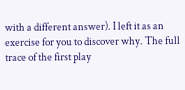with a different answer). I left it as an exercise for you to discover why. The full trace of the first play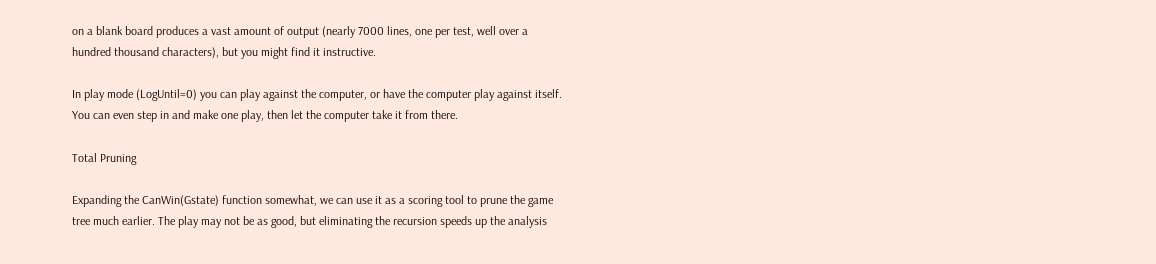on a blank board produces a vast amount of output (nearly 7000 lines, one per test, well over a hundred thousand characters), but you might find it instructive.

In play mode (LogUntil=0) you can play against the computer, or have the computer play against itself. You can even step in and make one play, then let the computer take it from there.

Total Pruning

Expanding the CanWin(Gstate) function somewhat, we can use it as a scoring tool to prune the game tree much earlier. The play may not be as good, but eliminating the recursion speeds up the analysis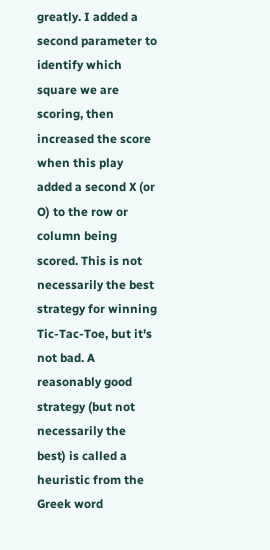greatly. I added a second parameter to identify which square we are scoring, then increased the score when this play added a second X (or O) to the row or column being scored. This is not necessarily the best strategy for winning Tic-Tac-Toe, but it's not bad. A reasonably good strategy (but not necessarily the best) is called a heuristic from the Greek word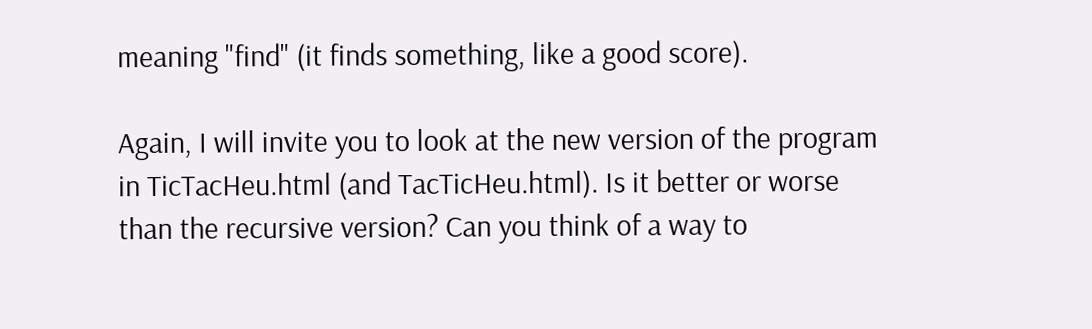meaning "find" (it finds something, like a good score).

Again, I will invite you to look at the new version of the program in TicTacHeu.html (and TacTicHeu.html). Is it better or worse than the recursive version? Can you think of a way to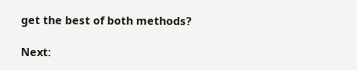get the best of both methods?

Next: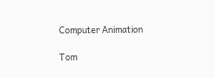Computer Animation

Tom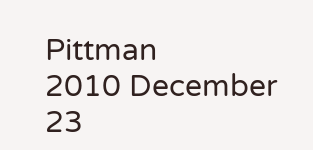Pittman
2010 December 23